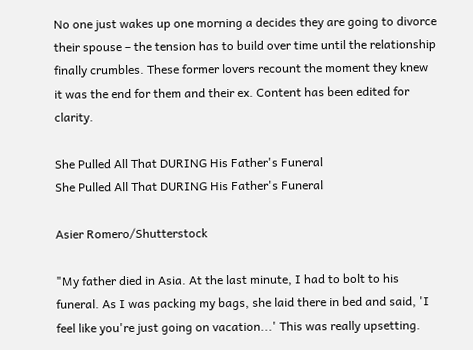No one just wakes up one morning a decides they are going to divorce their spouse – the tension has to build over time until the relationship finally crumbles. These former lovers recount the moment they knew it was the end for them and their ex. Content has been edited for clarity.

She Pulled All That DURING His Father's Funeral
She Pulled All That DURING His Father's Funeral

Asier Romero/Shutterstock

"My father died in Asia. At the last minute, I had to bolt to his funeral. As I was packing my bags, she laid there in bed and said, 'I feel like you're just going on vacation...' This was really upsetting.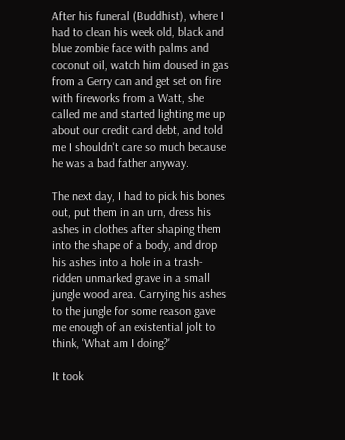After his funeral (Buddhist), where I had to clean his week old, black and blue zombie face with palms and coconut oil, watch him doused in gas from a Gerry can and get set on fire with fireworks from a Watt, she called me and started lighting me up about our credit card debt, and told me I shouldn't care so much because he was a bad father anyway.

The next day, I had to pick his bones out, put them in an urn, dress his ashes in clothes after shaping them into the shape of a body, and drop his ashes into a hole in a trash-ridden unmarked grave in a small jungle wood area. Carrying his ashes to the jungle for some reason gave me enough of an existential jolt to think, 'What am I doing?'

It took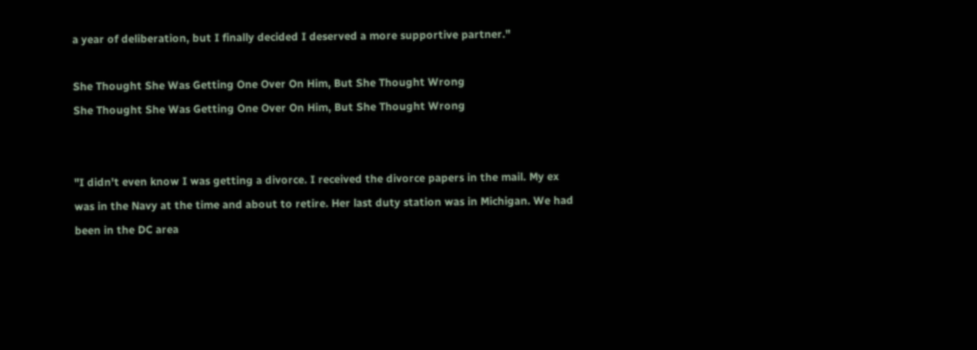a year of deliberation, but I finally decided I deserved a more supportive partner."

She Thought She Was Getting One Over On Him, But She Thought Wrong
She Thought She Was Getting One Over On Him, But She Thought Wrong


"I didn't even know I was getting a divorce. I received the divorce papers in the mail. My ex was in the Navy at the time and about to retire. Her last duty station was in Michigan. We had been in the DC area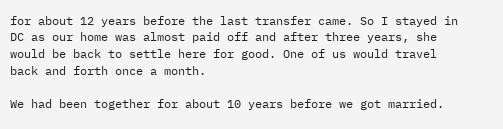for about 12 years before the last transfer came. So I stayed in DC as our home was almost paid off and after three years, she would be back to settle here for good. One of us would travel back and forth once a month.

We had been together for about 10 years before we got married.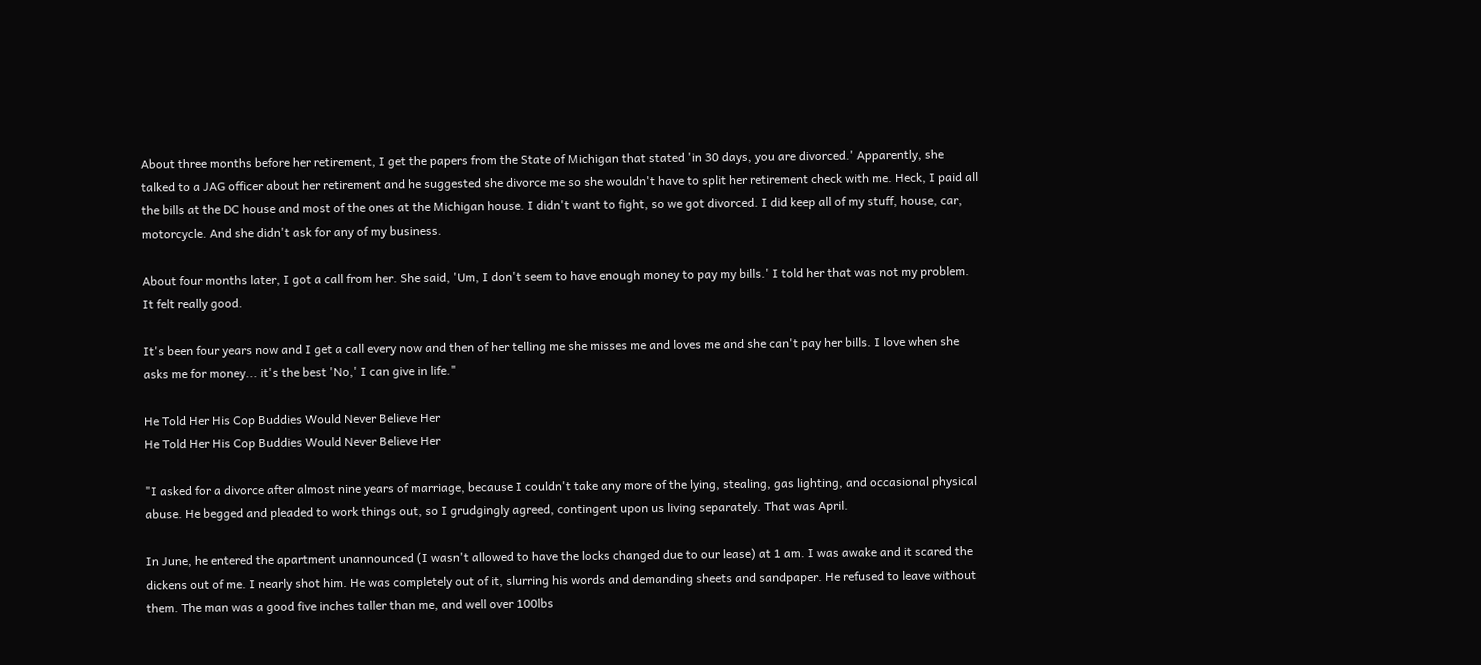About three months before her retirement, I get the papers from the State of Michigan that stated 'in 30 days, you are divorced.' Apparently, she talked to a JAG officer about her retirement and he suggested she divorce me so she wouldn't have to split her retirement check with me. Heck, I paid all the bills at the DC house and most of the ones at the Michigan house. I didn't want to fight, so we got divorced. I did keep all of my stuff, house, car, motorcycle. And she didn't ask for any of my business.

About four months later, I got a call from her. She said, 'Um, I don't seem to have enough money to pay my bills.' I told her that was not my problem. It felt really good.

It's been four years now and I get a call every now and then of her telling me she misses me and loves me and she can't pay her bills. I love when she asks me for money... it's the best 'No,' I can give in life."

He Told Her His Cop Buddies Would Never Believe Her
He Told Her His Cop Buddies Would Never Believe Her

"I asked for a divorce after almost nine years of marriage, because I couldn't take any more of the lying, stealing, gas lighting, and occasional physical abuse. He begged and pleaded to work things out, so I grudgingly agreed, contingent upon us living separately. That was April.

In June, he entered the apartment unannounced (I wasn't allowed to have the locks changed due to our lease) at 1 am. I was awake and it scared the dickens out of me. I nearly shot him. He was completely out of it, slurring his words and demanding sheets and sandpaper. He refused to leave without them. The man was a good five inches taller than me, and well over 100lbs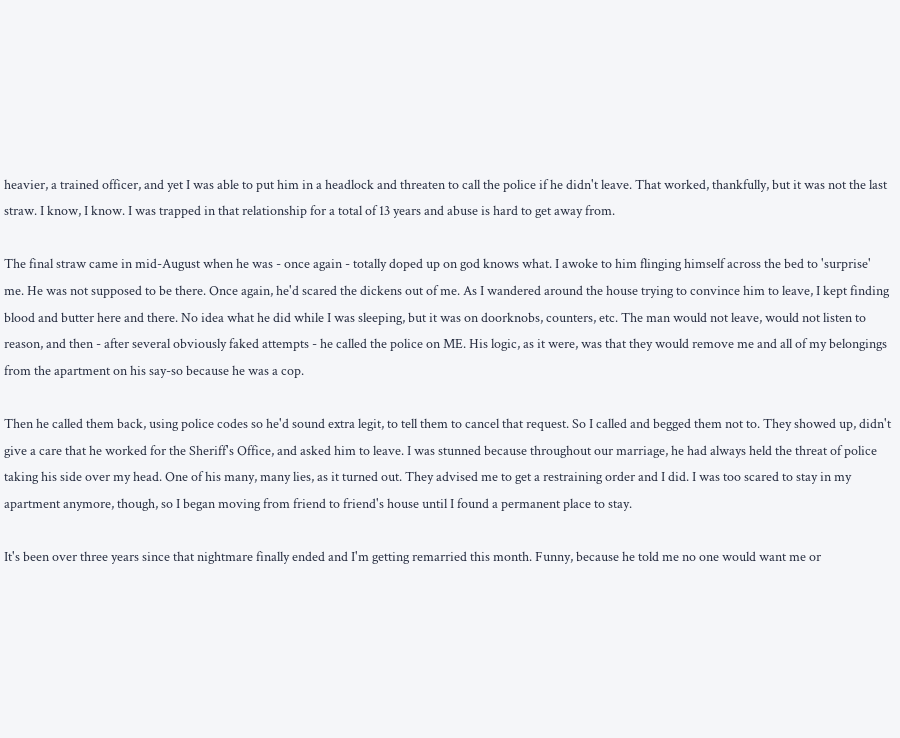heavier, a trained officer, and yet I was able to put him in a headlock and threaten to call the police if he didn't leave. That worked, thankfully, but it was not the last straw. I know, I know. I was trapped in that relationship for a total of 13 years and abuse is hard to get away from.

The final straw came in mid-August when he was - once again - totally doped up on god knows what. I awoke to him flinging himself across the bed to 'surprise' me. He was not supposed to be there. Once again, he'd scared the dickens out of me. As I wandered around the house trying to convince him to leave, I kept finding blood and butter here and there. No idea what he did while I was sleeping, but it was on doorknobs, counters, etc. The man would not leave, would not listen to reason, and then - after several obviously faked attempts - he called the police on ME. His logic, as it were, was that they would remove me and all of my belongings from the apartment on his say-so because he was a cop.

Then he called them back, using police codes so he'd sound extra legit, to tell them to cancel that request. So I called and begged them not to. They showed up, didn't give a care that he worked for the Sheriff's Office, and asked him to leave. I was stunned because throughout our marriage, he had always held the threat of police taking his side over my head. One of his many, many lies, as it turned out. They advised me to get a restraining order and I did. I was too scared to stay in my apartment anymore, though, so I began moving from friend to friend's house until I found a permanent place to stay.

It's been over three years since that nightmare finally ended and I'm getting remarried this month. Funny, because he told me no one would want me or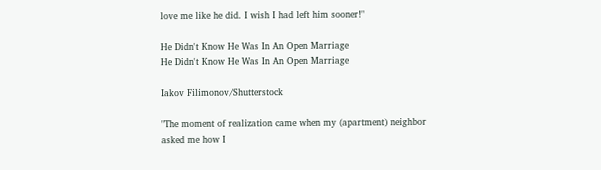love me like he did. I wish I had left him sooner!"

He Didn't Know He Was In An Open Marriage
He Didn't Know He Was In An Open Marriage

Iakov Filimonov/Shutterstock

"The moment of realization came when my (apartment) neighbor asked me how I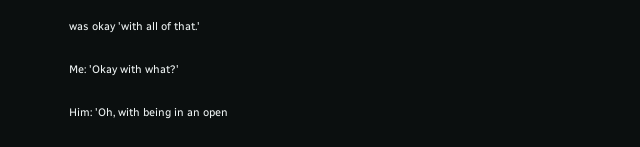was okay 'with all of that.'

Me: 'Okay with what?'

Him: 'Oh, with being in an open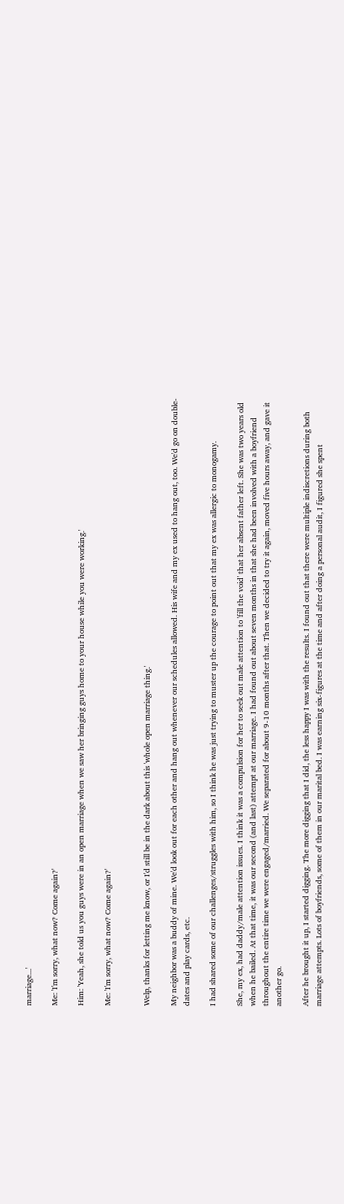marriage...'

Me: 'I'm sorry, what now? Come again?'

Him: 'Yeah, she told us you guys were in an open marriage when we saw her bringing guys home to your house while you were working.'

Me: 'I'm sorry, what now? Come again?'


Welp, thanks for letting me know, or I'd still be in the dark about this 'whole open marriage thing.'

My neighbor was a buddy of mine. We'd look out for each other and hang out whenever our schedules allowed. His wife and my ex used to hang out, too. We'd go on double-dates and play cards, etc.

I had shared some of our challenges/struggles with him, so I think he was just trying to muster up the courage to point out that my ex was allergic to monogamy.

She, my ex, had daddy/male attention issues. I think it was a compulsion for her to seek out male attention to 'fill the void' that her absent father left. She was two years old when he bailed. At that time, it was our second (and last) attempt at our marriage. I had found out about seven months in that she had been involved with a boyfriend throughout the entire time we were engaged/married. We separated for about 9-10 months after that. Then we decided to try it again, moved five hours away, and gave it another go.

After he brought it up, I started digging. The more digging that I did, the less happy I was with the results. I found out that there were multiple indiscretions during both marriage attempts. Lots of boyfriends, some of them in our marital bed. I was earning six-figures at the time and after doing a personal audit, I figured she spent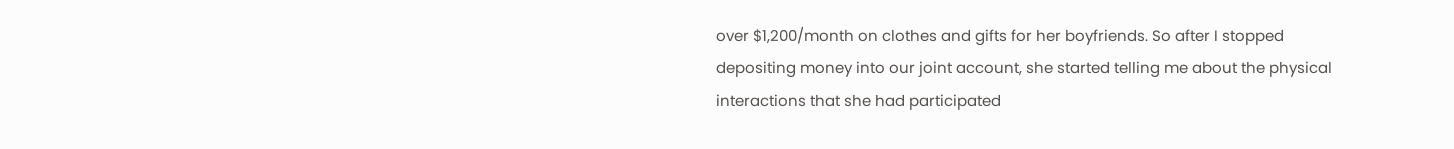over $1,200/month on clothes and gifts for her boyfriends. So after I stopped depositing money into our joint account, she started telling me about the physical interactions that she had participated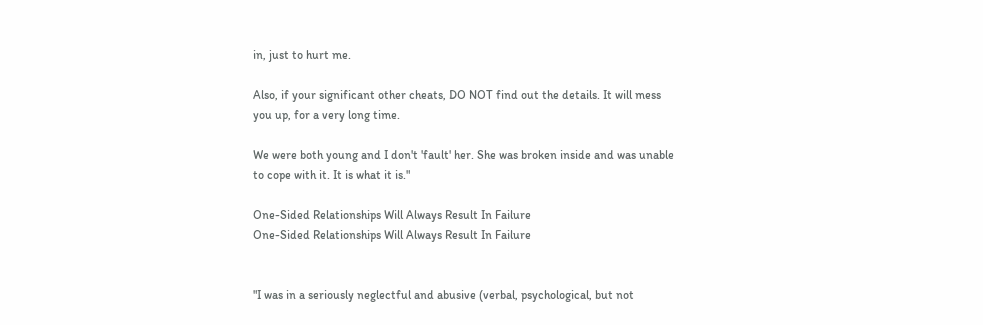in, just to hurt me.

Also, if your significant other cheats, DO NOT find out the details. It will mess you up, for a very long time.

We were both young and I don't 'fault' her. She was broken inside and was unable to cope with it. It is what it is."

One-Sided Relationships Will Always Result In Failure
One-Sided Relationships Will Always Result In Failure


"I was in a seriously neglectful and abusive (verbal, psychological, but not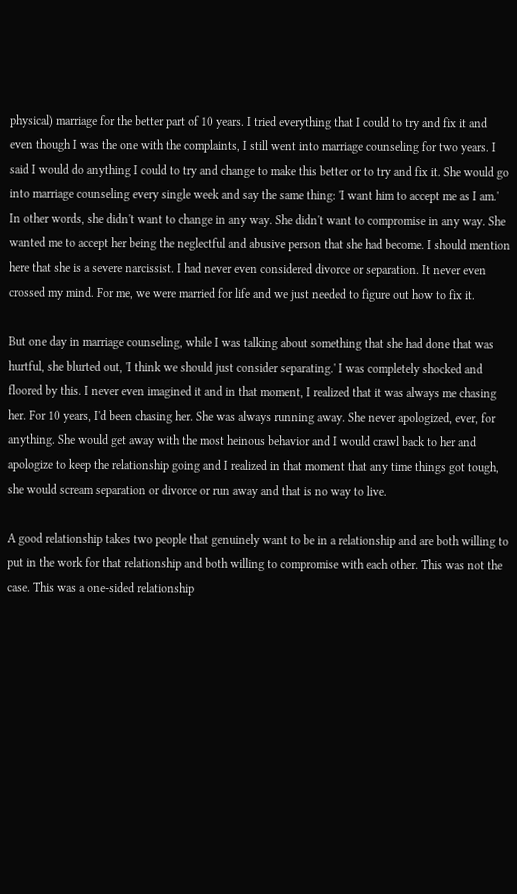physical) marriage for the better part of 10 years. I tried everything that I could to try and fix it and even though I was the one with the complaints, I still went into marriage counseling for two years. I said I would do anything I could to try and change to make this better or to try and fix it. She would go into marriage counseling every single week and say the same thing: 'I want him to accept me as I am.' In other words, she didn't want to change in any way. She didn't want to compromise in any way. She wanted me to accept her being the neglectful and abusive person that she had become. I should mention here that she is a severe narcissist. I had never even considered divorce or separation. It never even crossed my mind. For me, we were married for life and we just needed to figure out how to fix it.

But one day in marriage counseling, while I was talking about something that she had done that was hurtful, she blurted out, 'I think we should just consider separating.' I was completely shocked and floored by this. I never even imagined it and in that moment, I realized that it was always me chasing her. For 10 years, I'd been chasing her. She was always running away. She never apologized, ever, for anything. She would get away with the most heinous behavior and I would crawl back to her and apologize to keep the relationship going and I realized in that moment that any time things got tough, she would scream separation or divorce or run away and that is no way to live.

A good relationship takes two people that genuinely want to be in a relationship and are both willing to put in the work for that relationship and both willing to compromise with each other. This was not the case. This was a one-sided relationship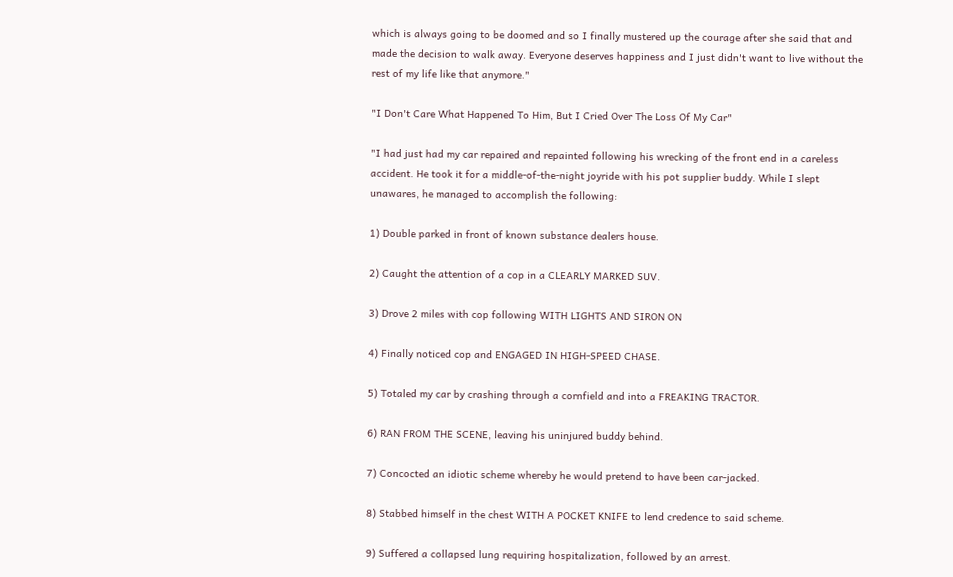which is always going to be doomed and so I finally mustered up the courage after she said that and made the decision to walk away. Everyone deserves happiness and I just didn't want to live without the rest of my life like that anymore."

"I Don't Care What Happened To Him, But I Cried Over The Loss Of My Car"

"I had just had my car repaired and repainted following his wrecking of the front end in a careless accident. He took it for a middle-of-the-night joyride with his pot supplier buddy. While I slept unawares, he managed to accomplish the following:

1) Double parked in front of known substance dealers house.

2) Caught the attention of a cop in a CLEARLY MARKED SUV.

3) Drove 2 miles with cop following WITH LIGHTS AND SIRON ON

4) Finally noticed cop and ENGAGED IN HIGH-SPEED CHASE.

5) Totaled my car by crashing through a cornfield and into a FREAKING TRACTOR.

6) RAN FROM THE SCENE, leaving his uninjured buddy behind.

7) Concocted an idiotic scheme whereby he would pretend to have been car-jacked.

8) Stabbed himself in the chest WITH A POCKET KNIFE to lend credence to said scheme.

9) Suffered a collapsed lung requiring hospitalization, followed by an arrest.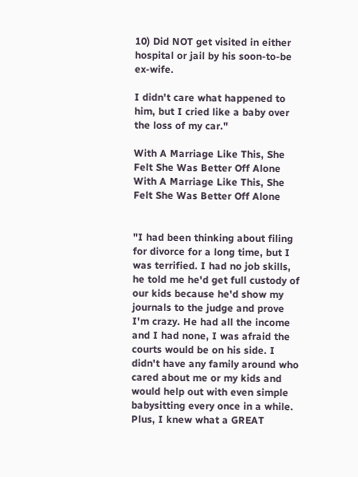10) Did NOT get visited in either hospital or jail by his soon-to-be ex-wife.

I didn't care what happened to him, but I cried like a baby over the loss of my car."

With A Marriage Like This, She Felt She Was Better Off Alone
With A Marriage Like This, She Felt She Was Better Off Alone


"I had been thinking about filing for divorce for a long time, but I was terrified. I had no job skills, he told me he'd get full custody of our kids because he'd show my journals to the judge and prove I'm crazy. He had all the income and I had none, I was afraid the courts would be on his side. I didn't have any family around who cared about me or my kids and would help out with even simple babysitting every once in a while. Plus, I knew what a GREAT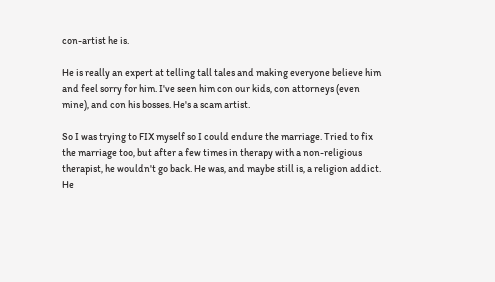con-artist he is.

He is really an expert at telling tall tales and making everyone believe him and feel sorry for him. I've seen him con our kids, con attorneys (even mine), and con his bosses. He's a scam artist.

So I was trying to FIX myself so I could endure the marriage. Tried to fix the marriage too, but after a few times in therapy with a non-religious therapist, he wouldn't go back. He was, and maybe still is, a religion addict. He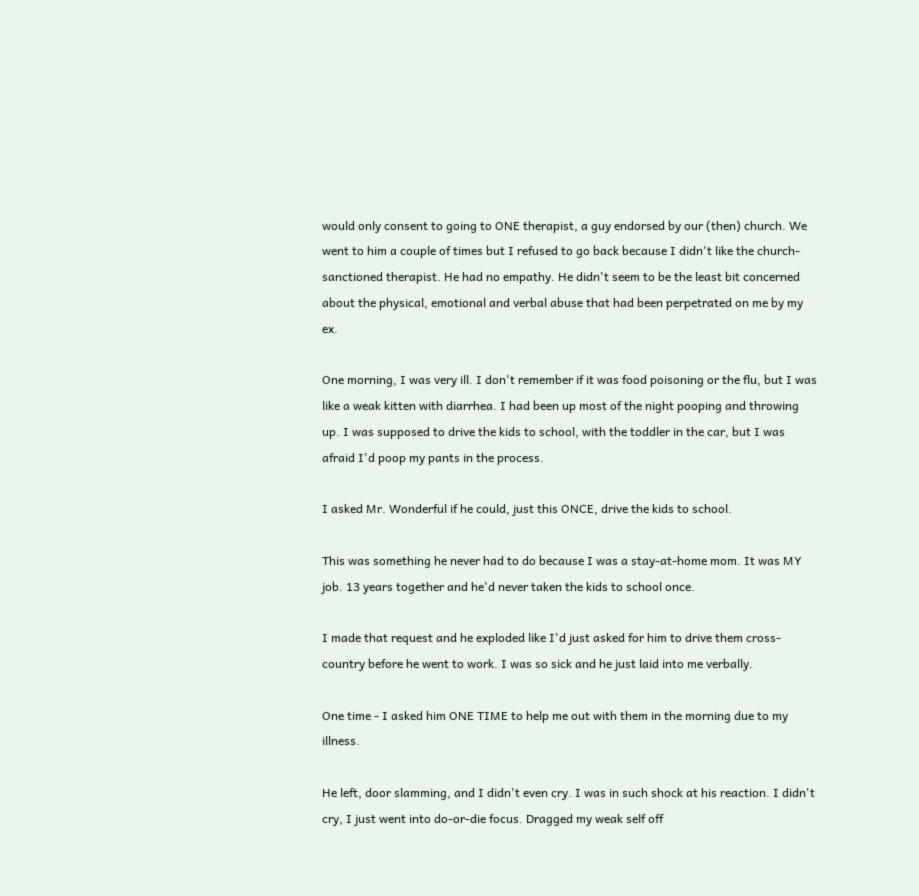would only consent to going to ONE therapist, a guy endorsed by our (then) church. We went to him a couple of times but I refused to go back because I didn't like the church-sanctioned therapist. He had no empathy. He didn't seem to be the least bit concerned about the physical, emotional and verbal abuse that had been perpetrated on me by my ex.

One morning, I was very ill. I don't remember if it was food poisoning or the flu, but I was like a weak kitten with diarrhea. I had been up most of the night pooping and throwing up. I was supposed to drive the kids to school, with the toddler in the car, but I was afraid I'd poop my pants in the process.

I asked Mr. Wonderful if he could, just this ONCE, drive the kids to school.

This was something he never had to do because I was a stay-at-home mom. It was MY job. 13 years together and he'd never taken the kids to school once.

I made that request and he exploded like I'd just asked for him to drive them cross-country before he went to work. I was so sick and he just laid into me verbally.

One time - I asked him ONE TIME to help me out with them in the morning due to my illness.

He left, door slamming, and I didn't even cry. I was in such shock at his reaction. I didn't cry, I just went into do-or-die focus. Dragged my weak self off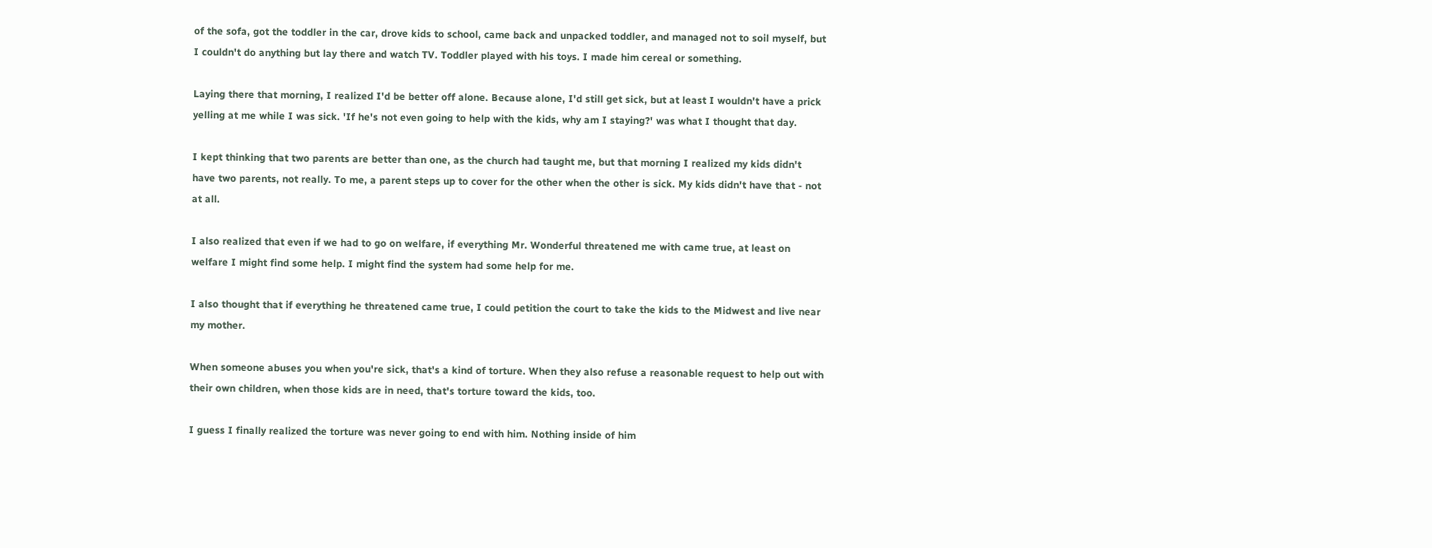of the sofa, got the toddler in the car, drove kids to school, came back and unpacked toddler, and managed not to soil myself, but I couldn't do anything but lay there and watch TV. Toddler played with his toys. I made him cereal or something.

Laying there that morning, I realized I'd be better off alone. Because alone, I'd still get sick, but at least I wouldn't have a prick yelling at me while I was sick. 'If he's not even going to help with the kids, why am I staying?' was what I thought that day.

I kept thinking that two parents are better than one, as the church had taught me, but that morning I realized my kids didn't have two parents, not really. To me, a parent steps up to cover for the other when the other is sick. My kids didn't have that - not at all.

I also realized that even if we had to go on welfare, if everything Mr. Wonderful threatened me with came true, at least on welfare I might find some help. I might find the system had some help for me.

I also thought that if everything he threatened came true, I could petition the court to take the kids to the Midwest and live near my mother.

When someone abuses you when you're sick, that's a kind of torture. When they also refuse a reasonable request to help out with their own children, when those kids are in need, that's torture toward the kids, too.

I guess I finally realized the torture was never going to end with him. Nothing inside of him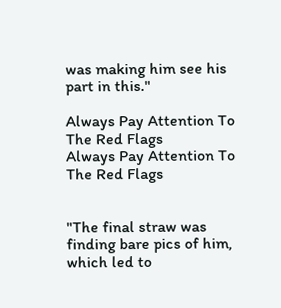was making him see his part in this."

Always Pay Attention To The Red Flags
Always Pay Attention To The Red Flags


"The final straw was finding bare pics of him, which led to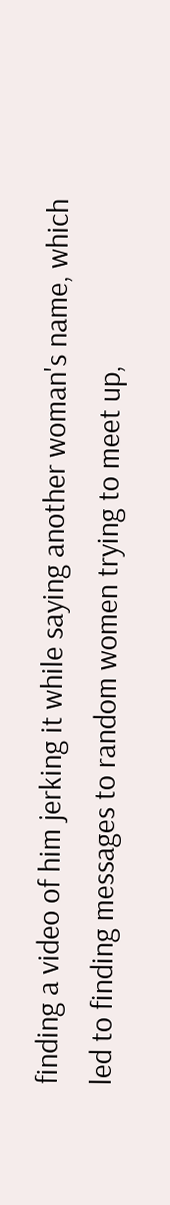finding a video of him jerking it while saying another woman's name, which led to finding messages to random women trying to meet up,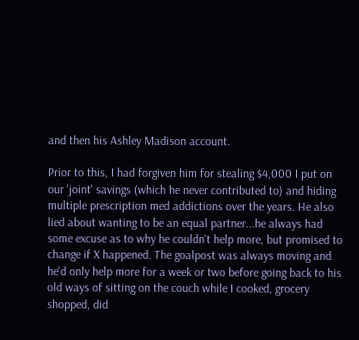and then his Ashley Madison account.

Prior to this, I had forgiven him for stealing $4,000 I put on our 'joint' savings (which he never contributed to) and hiding multiple prescription med addictions over the years. He also lied about wanting to be an equal partner...he always had some excuse as to why he couldn't help more, but promised to change if X happened. The goalpost was always moving and he'd only help more for a week or two before going back to his old ways of sitting on the couch while I cooked, grocery shopped, did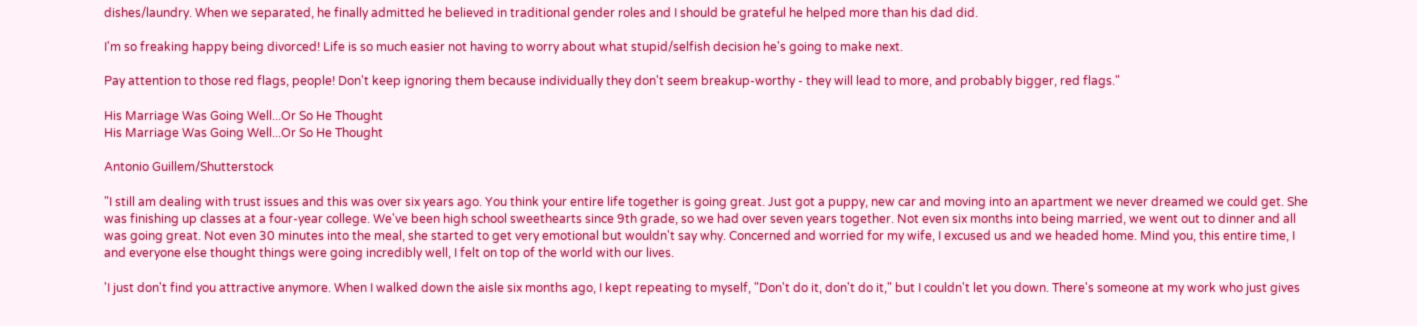dishes/laundry. When we separated, he finally admitted he believed in traditional gender roles and I should be grateful he helped more than his dad did.

I'm so freaking happy being divorced! Life is so much easier not having to worry about what stupid/selfish decision he's going to make next.

Pay attention to those red flags, people! Don't keep ignoring them because individually they don't seem breakup-worthy - they will lead to more, and probably bigger, red flags."

His Marriage Was Going Well...Or So He Thought
His Marriage Was Going Well...Or So He Thought

Antonio Guillem/Shutterstock

"I still am dealing with trust issues and this was over six years ago. You think your entire life together is going great. Just got a puppy, new car and moving into an apartment we never dreamed we could get. She was finishing up classes at a four-year college. We've been high school sweethearts since 9th grade, so we had over seven years together. Not even six months into being married, we went out to dinner and all was going great. Not even 30 minutes into the meal, she started to get very emotional but wouldn't say why. Concerned and worried for my wife, I excused us and we headed home. Mind you, this entire time, I and everyone else thought things were going incredibly well, I felt on top of the world with our lives.

'I just don't find you attractive anymore. When I walked down the aisle six months ago, I kept repeating to myself, "Don't do it, don't do it," but I couldn't let you down. There's someone at my work who just gives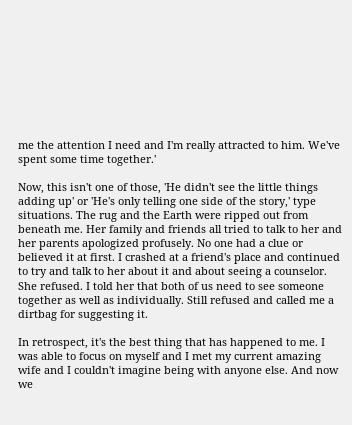me the attention I need and I'm really attracted to him. We've spent some time together.'

Now, this isn't one of those, 'He didn't see the little things adding up' or 'He's only telling one side of the story,' type situations. The rug and the Earth were ripped out from beneath me. Her family and friends all tried to talk to her and her parents apologized profusely. No one had a clue or believed it at first. I crashed at a friend's place and continued to try and talk to her about it and about seeing a counselor. She refused. I told her that both of us need to see someone together as well as individually. Still refused and called me a dirtbag for suggesting it.

In retrospect, it's the best thing that has happened to me. I was able to focus on myself and I met my current amazing wife and I couldn't imagine being with anyone else. And now we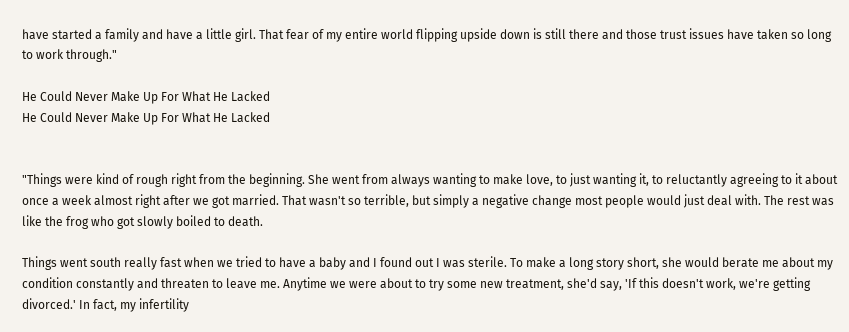have started a family and have a little girl. That fear of my entire world flipping upside down is still there and those trust issues have taken so long to work through."

He Could Never Make Up For What He Lacked
He Could Never Make Up For What He Lacked


"Things were kind of rough right from the beginning. She went from always wanting to make love, to just wanting it, to reluctantly agreeing to it about once a week almost right after we got married. That wasn't so terrible, but simply a negative change most people would just deal with. The rest was like the frog who got slowly boiled to death.

Things went south really fast when we tried to have a baby and I found out I was sterile. To make a long story short, she would berate me about my condition constantly and threaten to leave me. Anytime we were about to try some new treatment, she'd say, 'If this doesn't work, we're getting divorced.' In fact, my infertility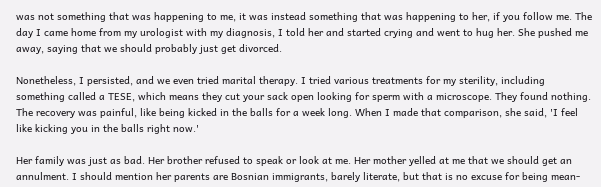was not something that was happening to me, it was instead something that was happening to her, if you follow me. The day I came home from my urologist with my diagnosis, I told her and started crying and went to hug her. She pushed me away, saying that we should probably just get divorced.

Nonetheless, I persisted, and we even tried marital therapy. I tried various treatments for my sterility, including something called a TESE, which means they cut your sack open looking for sperm with a microscope. They found nothing. The recovery was painful, like being kicked in the balls for a week long. When I made that comparison, she said, 'I feel like kicking you in the balls right now.'

Her family was just as bad. Her brother refused to speak or look at me. Her mother yelled at me that we should get an annulment. I should mention her parents are Bosnian immigrants, barely literate, but that is no excuse for being mean-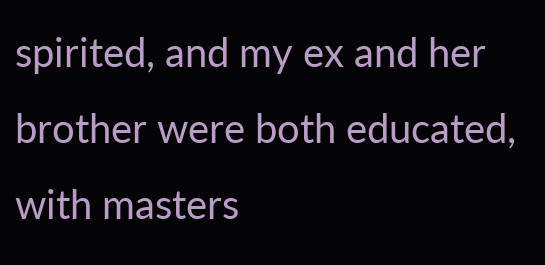spirited, and my ex and her brother were both educated, with masters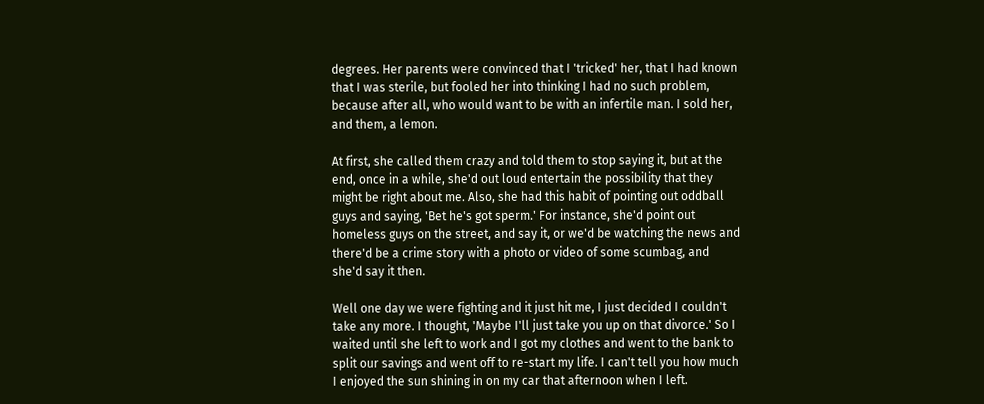degrees. Her parents were convinced that I 'tricked' her, that I had known that I was sterile, but fooled her into thinking I had no such problem, because after all, who would want to be with an infertile man. I sold her, and them, a lemon.

At first, she called them crazy and told them to stop saying it, but at the end, once in a while, she'd out loud entertain the possibility that they might be right about me. Also, she had this habit of pointing out oddball guys and saying, 'Bet he's got sperm.' For instance, she'd point out homeless guys on the street, and say it, or we'd be watching the news and there'd be a crime story with a photo or video of some scumbag, and she'd say it then.

Well one day we were fighting and it just hit me, I just decided I couldn't take any more. I thought, 'Maybe I'll just take you up on that divorce.' So I waited until she left to work and I got my clothes and went to the bank to split our savings and went off to re-start my life. I can't tell you how much I enjoyed the sun shining in on my car that afternoon when I left.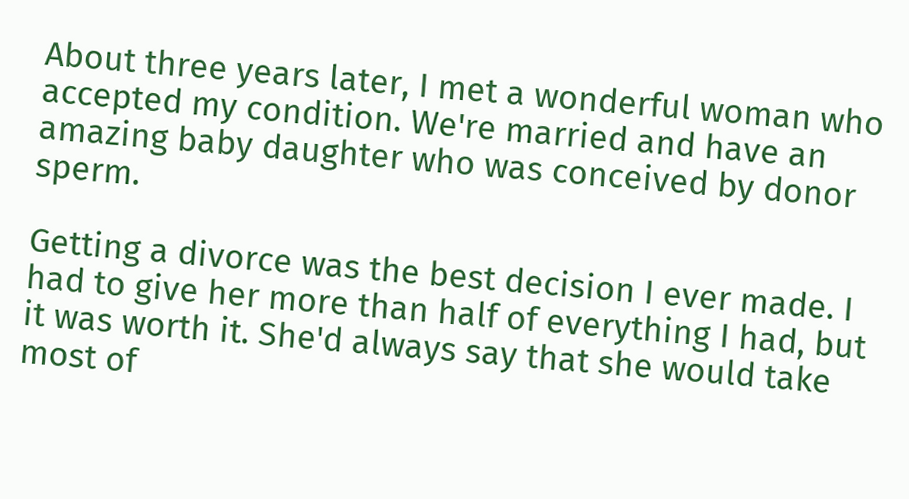About three years later, I met a wonderful woman who accepted my condition. We're married and have an amazing baby daughter who was conceived by donor sperm.

Getting a divorce was the best decision I ever made. I had to give her more than half of everything I had, but it was worth it. She'd always say that she would take most of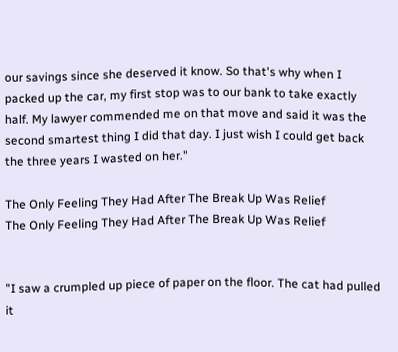our savings since she deserved it know. So that's why when I packed up the car, my first stop was to our bank to take exactly half. My lawyer commended me on that move and said it was the second smartest thing I did that day. I just wish I could get back the three years I wasted on her."

The Only Feeling They Had After The Break Up Was Relief
The Only Feeling They Had After The Break Up Was Relief


"I saw a crumpled up piece of paper on the floor. The cat had pulled it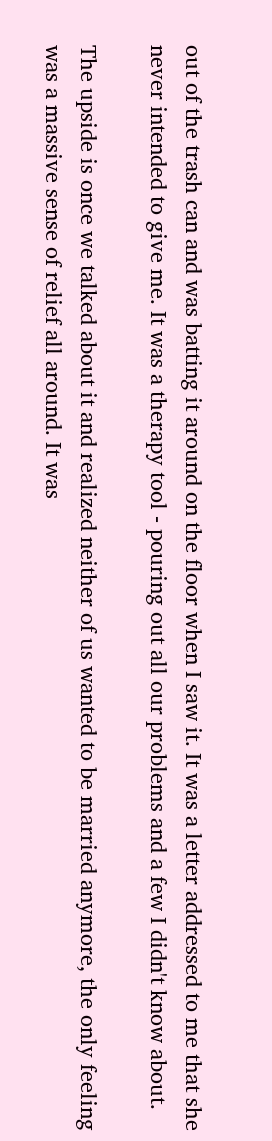out of the trash can and was batting it around on the floor when I saw it. It was a letter addressed to me that she never intended to give me. It was a therapy tool - pouring out all our problems and a few I didn't know about.

The upside is once we talked about it and realized neither of us wanted to be married anymore, the only feeling was a massive sense of relief all around. It was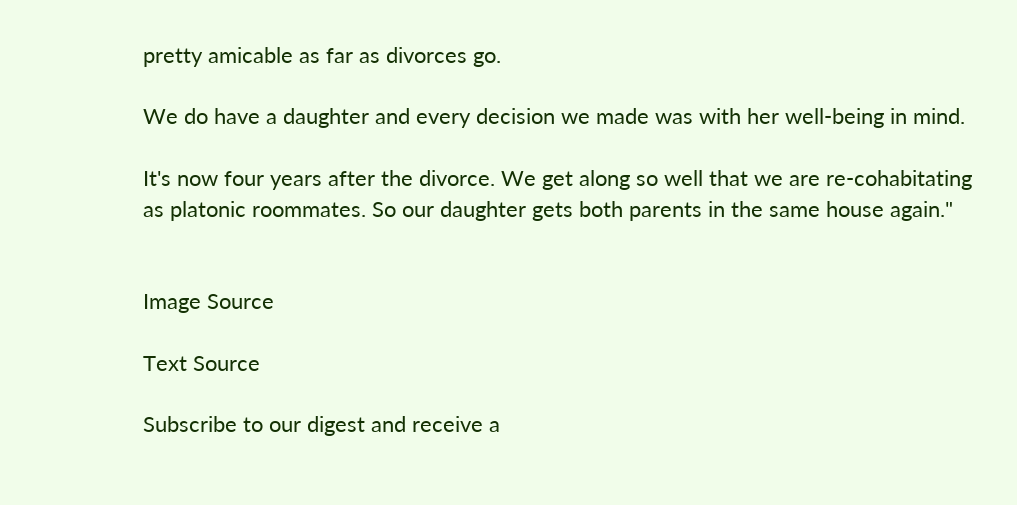pretty amicable as far as divorces go.

We do have a daughter and every decision we made was with her well-being in mind.

It's now four years after the divorce. We get along so well that we are re-cohabitating as platonic roommates. So our daughter gets both parents in the same house again."


Image Source

Text Source

Subscribe to our digest and receive a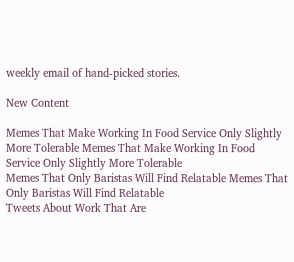weekly email of hand-picked stories.

New Content

Memes That Make Working In Food Service Only Slightly More Tolerable Memes That Make Working In Food Service Only Slightly More Tolerable
Memes That Only Baristas Will Find Relatable Memes That Only Baristas Will Find Relatable
Tweets About Work That Are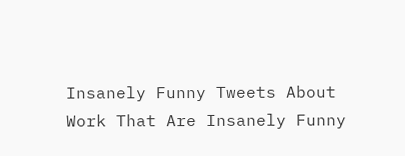Insanely Funny Tweets About Work That Are Insanely Funny